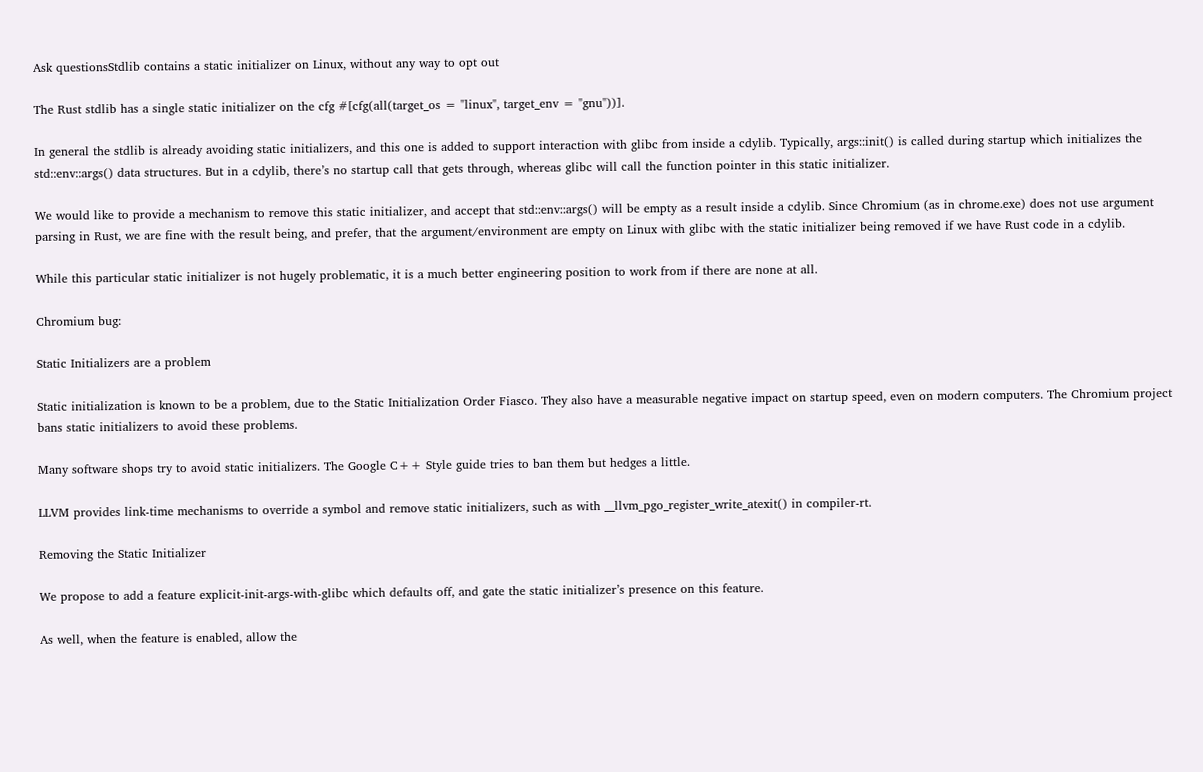Ask questionsStdlib contains a static initializer on Linux, without any way to opt out

The Rust stdlib has a single static initializer on the cfg #[cfg(all(target_os = "linux", target_env = "gnu"))].

In general the stdlib is already avoiding static initializers, and this one is added to support interaction with glibc from inside a cdylib. Typically, args::init() is called during startup which initializes the std::env::args() data structures. But in a cdylib, there’s no startup call that gets through, whereas glibc will call the function pointer in this static initializer.

We would like to provide a mechanism to remove this static initializer, and accept that std::env::args() will be empty as a result inside a cdylib. Since Chromium (as in chrome.exe) does not use argument parsing in Rust, we are fine with the result being, and prefer, that the argument/environment are empty on Linux with glibc with the static initializer being removed if we have Rust code in a cdylib.

While this particular static initializer is not hugely problematic, it is a much better engineering position to work from if there are none at all.

Chromium bug:

Static Initializers are a problem

Static initialization is known to be a problem, due to the Static Initialization Order Fiasco. They also have a measurable negative impact on startup speed, even on modern computers. The Chromium project bans static initializers to avoid these problems.

Many software shops try to avoid static initializers. The Google C++ Style guide tries to ban them but hedges a little.

LLVM provides link-time mechanisms to override a symbol and remove static initializers, such as with __llvm_pgo_register_write_atexit() in compiler-rt.

Removing the Static Initializer

We propose to add a feature explicit-init-args-with-glibc which defaults off, and gate the static initializer’s presence on this feature.

As well, when the feature is enabled, allow the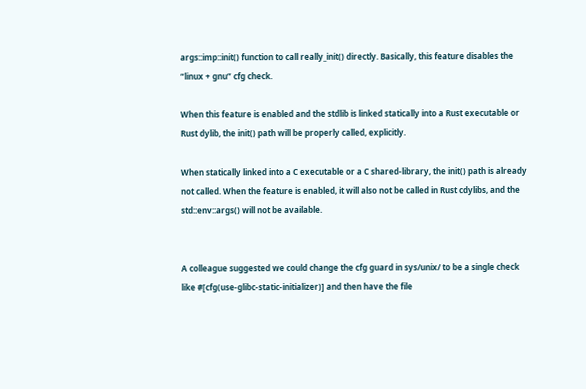args::imp::init() function to call really_init() directly. Basically, this feature disables the “linux + gnu” cfg check.

When this feature is enabled and the stdlib is linked statically into a Rust executable or Rust dylib, the init() path will be properly called, explicitly.

When statically linked into a C executable or a C shared-library, the init() path is already not called. When the feature is enabled, it will also not be called in Rust cdylibs, and the std::env::args() will not be available.


A colleague suggested we could change the cfg guard in sys/unix/ to be a single check like #[cfg(use-glibc-static-initializer)] and then have the file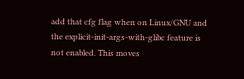add that cfg flag when on Linux/GNU and the explicit-init-args-with-glibc feature is not enabled. This moves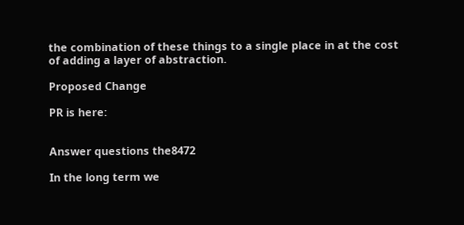the combination of these things to a single place in at the cost of adding a layer of abstraction.

Proposed Change

PR is here:


Answer questions the8472

In the long term we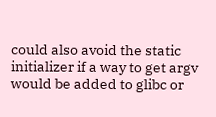could also avoid the static initializer if a way to get argv would be added to glibc or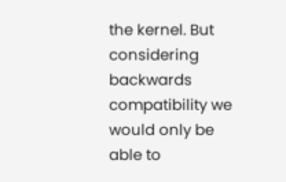the kernel. But considering backwards compatibility we would only be able to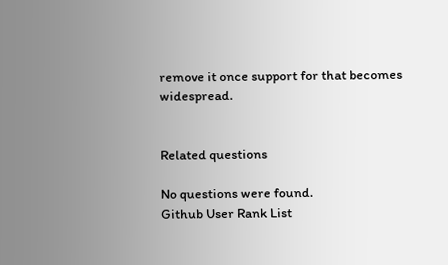remove it once support for that becomes widespread.


Related questions

No questions were found.
Github User Rank List